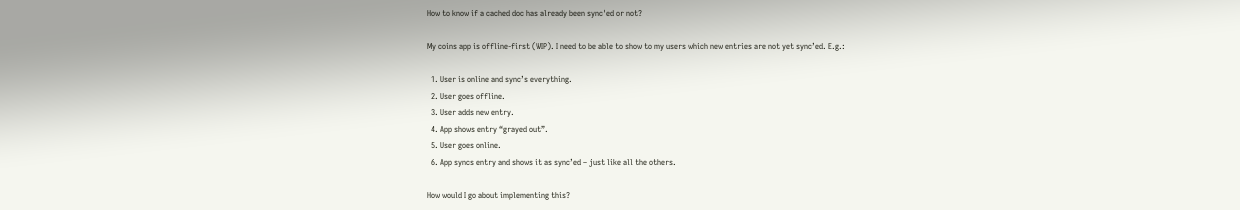How to know if a cached doc has already been sync'ed or not?

My coins app is offline-first (WIP). I need to be able to show to my users which new entries are not yet sync’ed. E.g.:

  1. User is online and sync’s everything.
  2. User goes offline.
  3. User adds new entry.
  4. App shows entry “grayed out”.
  5. User goes online.
  6. App syncs entry and shows it as sync’ed – just like all the others.

How would I go about implementing this?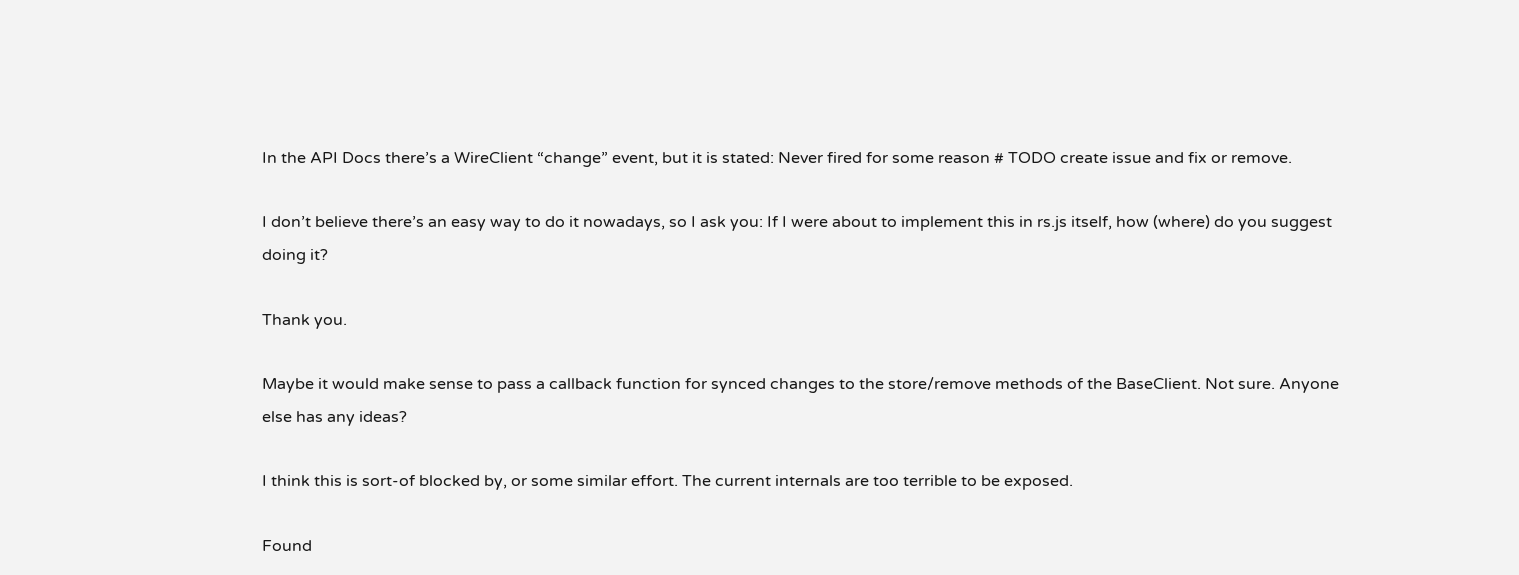In the API Docs there’s a WireClient “change” event, but it is stated: Never fired for some reason # TODO create issue and fix or remove.

I don’t believe there’s an easy way to do it nowadays, so I ask you: If I were about to implement this in rs.js itself, how (where) do you suggest doing it?

Thank you.

Maybe it would make sense to pass a callback function for synced changes to the store/remove methods of the BaseClient. Not sure. Anyone else has any ideas?

I think this is sort-of blocked by, or some similar effort. The current internals are too terrible to be exposed.

Found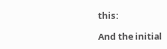this:

And the initial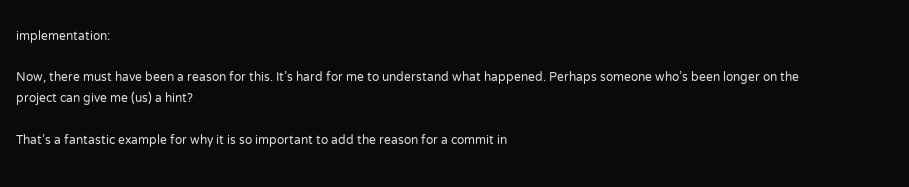implementation:

Now, there must have been a reason for this. It’s hard for me to understand what happened. Perhaps someone who’s been longer on the project can give me (us) a hint?

That’s a fantastic example for why it is so important to add the reason for a commit in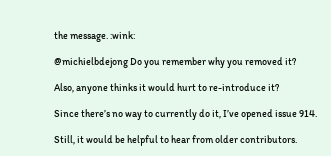the message. :wink:

@michielbdejong Do you remember why you removed it?

Also, anyone thinks it would hurt to re-introduce it?

Since there’s no way to currently do it, I’ve opened issue 914.

Still, it would be helpful to hear from older contributors.